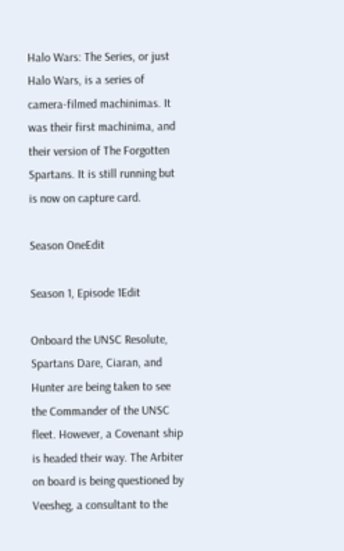Halo Wars: The Series, or just Halo Wars, is a series of camera-filmed machinimas. It was their first machinima, and their version of The Forgotten Spartans. It is still running but is now on capture card.

Season OneEdit

Season 1, Episode 1Edit

Onboard the UNSC Resolute, Spartans Dare, Ciaran, and Hunter are being taken to see the Commander of the UNSC fleet. However, a Covenant ship is headed their way. The Arbiter on board is being questioned by Veesheg, a consultant to the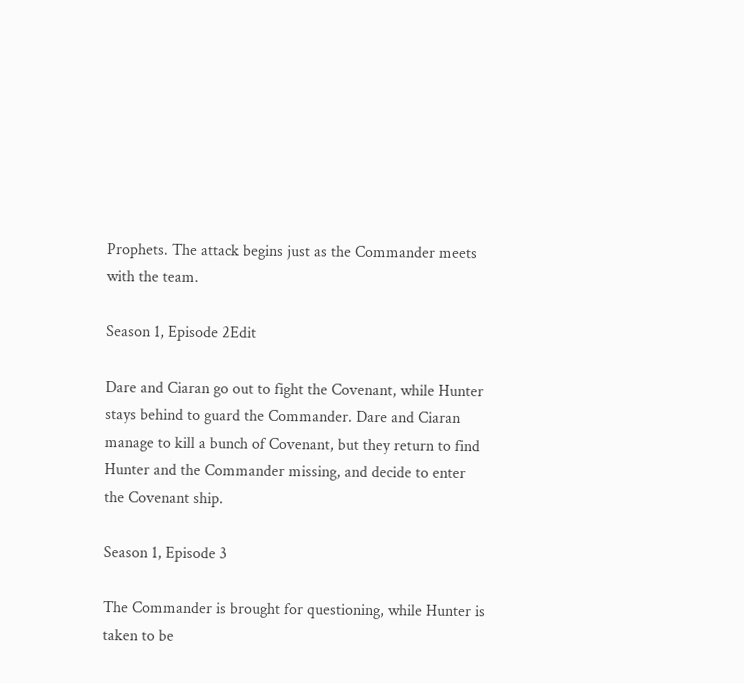Prophets. The attack begins just as the Commander meets with the team.

Season 1, Episode 2Edit

Dare and Ciaran go out to fight the Covenant, while Hunter stays behind to guard the Commander. Dare and Ciaran manage to kill a bunch of Covenant, but they return to find Hunter and the Commander missing, and decide to enter the Covenant ship.

Season 1, Episode 3

The Commander is brought for questioning, while Hunter is taken to be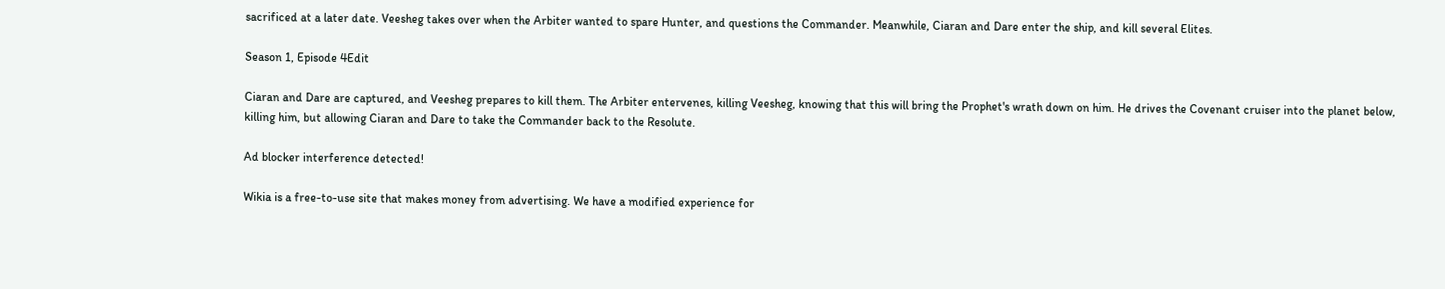sacrificed at a later date. Veesheg takes over when the Arbiter wanted to spare Hunter, and questions the Commander. Meanwhile, Ciaran and Dare enter the ship, and kill several Elites.

Season 1, Episode 4Edit

Ciaran and Dare are captured, and Veesheg prepares to kill them. The Arbiter entervenes, killing Veesheg, knowing that this will bring the Prophet's wrath down on him. He drives the Covenant cruiser into the planet below, killing him, but allowing Ciaran and Dare to take the Commander back to the Resolute.

Ad blocker interference detected!

Wikia is a free-to-use site that makes money from advertising. We have a modified experience for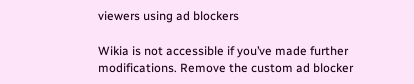viewers using ad blockers

Wikia is not accessible if you’ve made further modifications. Remove the custom ad blocker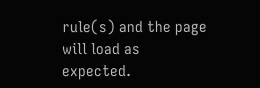rule(s) and the page will load as expected.